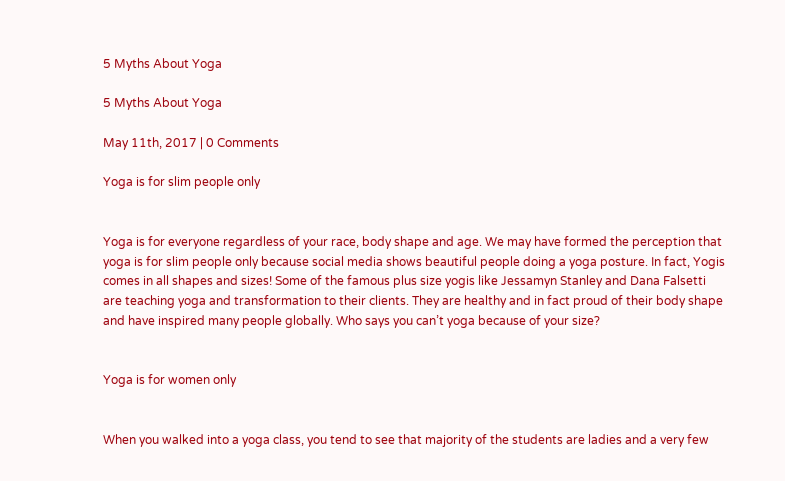5 Myths About Yoga

5 Myths About Yoga

May 11th, 2017 | 0 Comments

Yoga is for slim people only


Yoga is for everyone regardless of your race, body shape and age. We may have formed the perception that yoga is for slim people only because social media shows beautiful people doing a yoga posture. In fact, Yogis comes in all shapes and sizes! Some of the famous plus size yogis like Jessamyn Stanley and Dana Falsetti are teaching yoga and transformation to their clients. They are healthy and in fact proud of their body shape and have inspired many people globally. Who says you can’t yoga because of your size?


Yoga is for women only


When you walked into a yoga class, you tend to see that majority of the students are ladies and a very few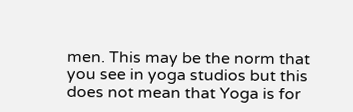men. This may be the norm that you see in yoga studios but this does not mean that Yoga is for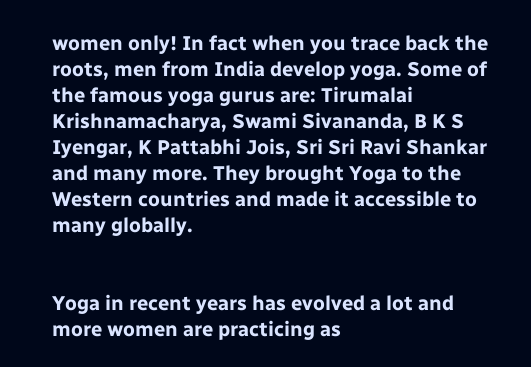women only! In fact when you trace back the roots, men from India develop yoga. Some of the famous yoga gurus are: Tirumalai Krishnamacharya, Swami Sivananda, B K S Iyengar, K Pattabhi Jois, Sri Sri Ravi Shankar and many more. They brought Yoga to the Western countries and made it accessible to many globally.


Yoga in recent years has evolved a lot and more women are practicing as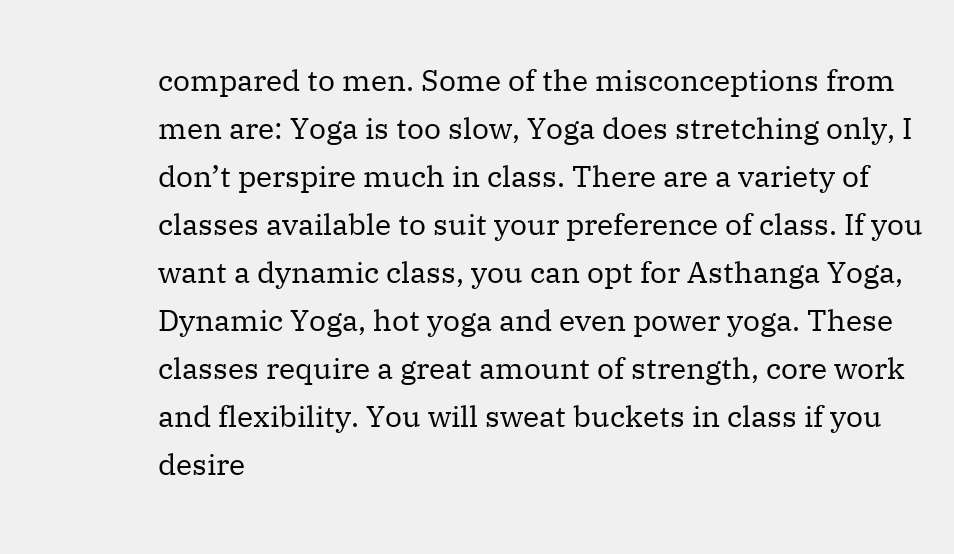compared to men. Some of the misconceptions from men are: Yoga is too slow, Yoga does stretching only, I don’t perspire much in class. There are a variety of classes available to suit your preference of class. If you want a dynamic class, you can opt for Asthanga Yoga, Dynamic Yoga, hot yoga and even power yoga. These classes require a great amount of strength, core work and flexibility. You will sweat buckets in class if you desire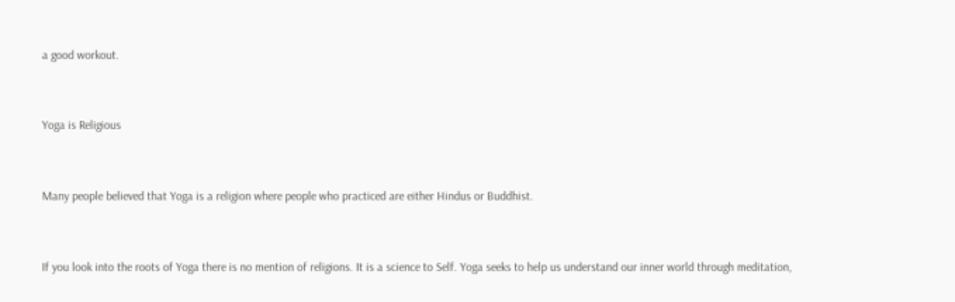a good workout.


Yoga is Religious


Many people believed that Yoga is a religion where people who practiced are either Hindus or Buddhist.


If you look into the roots of Yoga there is no mention of religions. It is a science to Self. Yoga seeks to help us understand our inner world through meditation,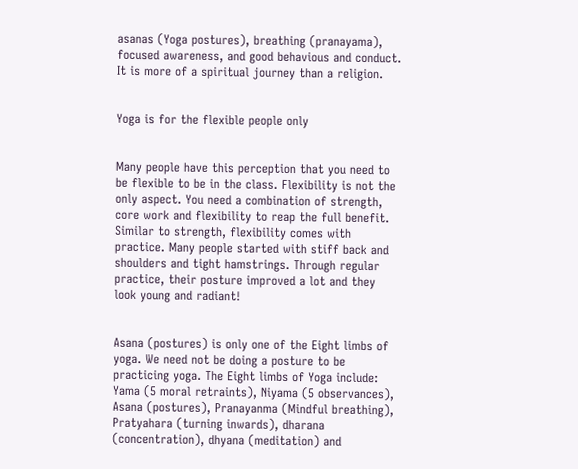asanas (Yoga postures), breathing (pranayama), focused awareness, and good behavious and conduct. It is more of a spiritual journey than a religion.


Yoga is for the flexible people only


Many people have this perception that you need to be flexible to be in the class. Flexibility is not the only aspect. You need a combination of strength, core work and flexibility to reap the full benefit. Similar to strength, flexibility comes with practice. Many people started with stiff back and shoulders and tight hamstrings. Through regular practice, their posture improved a lot and they look young and radiant!


Asana (postures) is only one of the Eight limbs of yoga. We need not be doing a posture to be practicing yoga. The Eight limbs of Yoga include: Yama (5 moral retraints), Niyama (5 observances), Asana (postures), Pranayanma (Mindful breathing), Pratyahara (turning inwards), dharana (concentration), dhyana (meditation) and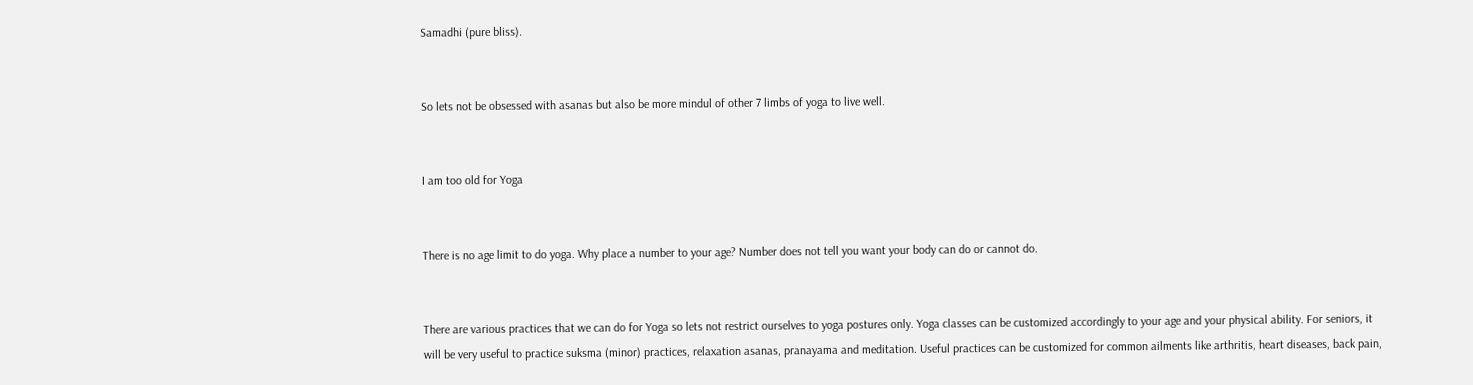Samadhi (pure bliss).


So lets not be obsessed with asanas but also be more mindul of other 7 limbs of yoga to live well.


I am too old for Yoga


There is no age limit to do yoga. Why place a number to your age? Number does not tell you want your body can do or cannot do.


There are various practices that we can do for Yoga so lets not restrict ourselves to yoga postures only. Yoga classes can be customized accordingly to your age and your physical ability. For seniors, it will be very useful to practice suksma (minor) practices, relaxation asanas, pranayama and meditation. Useful practices can be customized for common ailments like arthritis, heart diseases, back pain,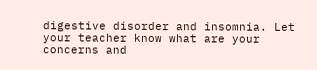digestive disorder and insomnia. Let your teacher know what are your concerns and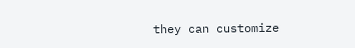they can customize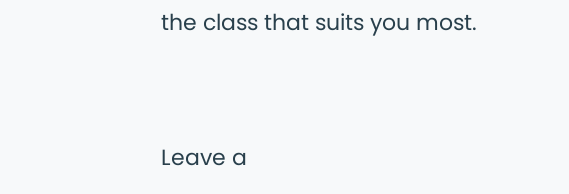the class that suits you most.


Leave a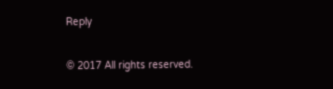Reply

© 2017 All rights reserved.